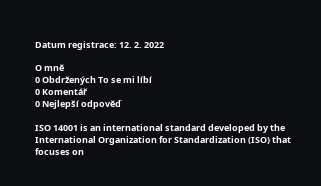Datum registrace: 12. 2. 2022

O mně
0 Obdržených To se mi líbí
0 Komentář
0 Nejlepší odpověď

ISO 14001 is an international standard developed by the International Organization for Standardization (ISO) that focuses on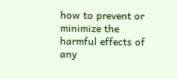how to prevent or minimize the harmful effects of any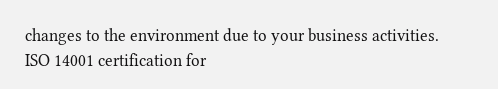changes to the environment due to your business activities. ISO 14001 certification for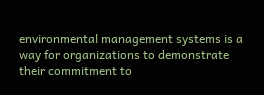environmental management systems is a way for organizations to demonstrate their commitment to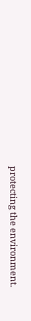protecting the environment.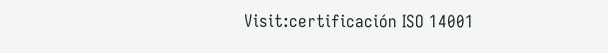Visit:certificación ISO 14001